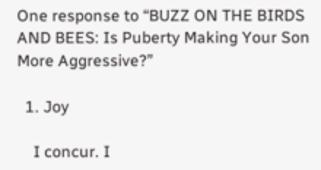One response to “BUZZ ON THE BIRDS AND BEES: Is Puberty Making Your Son More Aggressive?”

  1. Joy

    I concur. I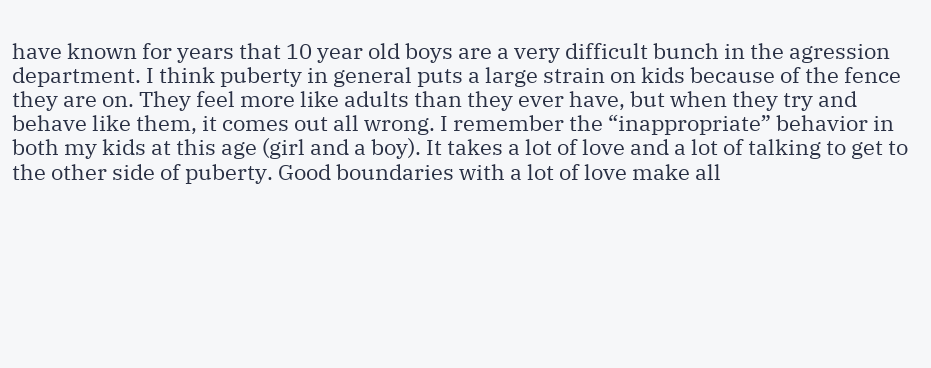have known for years that 10 year old boys are a very difficult bunch in the agression department. I think puberty in general puts a large strain on kids because of the fence they are on. They feel more like adults than they ever have, but when they try and behave like them, it comes out all wrong. I remember the “inappropriate” behavior in both my kids at this age (girl and a boy). It takes a lot of love and a lot of talking to get to the other side of puberty. Good boundaries with a lot of love make all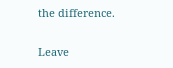the difference.

Leave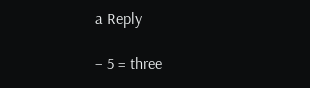a Reply

− 5 = three